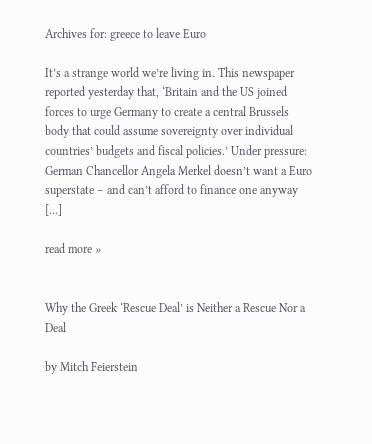Archives for: greece to leave Euro

It’s a strange world we’re living in. This newspaper reported yesterday that, ‘Britain and the US joined forces to urge Germany to create a central Brussels body that could assume sovereignty over individual countries’ budgets and fiscal policies.’ Under pressure: German Chancellor Angela Merkel doesn’t want a Euro superstate – and can’t afford to finance one anyway […]

read more »


Why the Greek ‘Rescue Deal’ is Neither a Rescue Nor a Deal

by Mitch Feierstein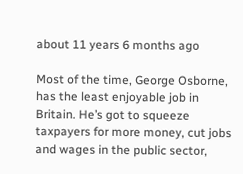about 11 years 6 months ago

Most of the time, George Osborne, has the least enjoyable job in Britain. He’s got to squeeze taxpayers for more money, cut jobs and wages in the public sector,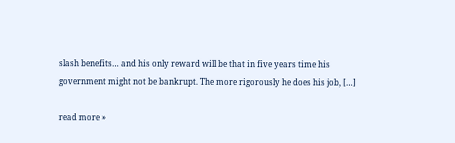slash benefits… and his only reward will be that in five years time his government might not be bankrupt. The more rigorously he does his job, […]

read more »